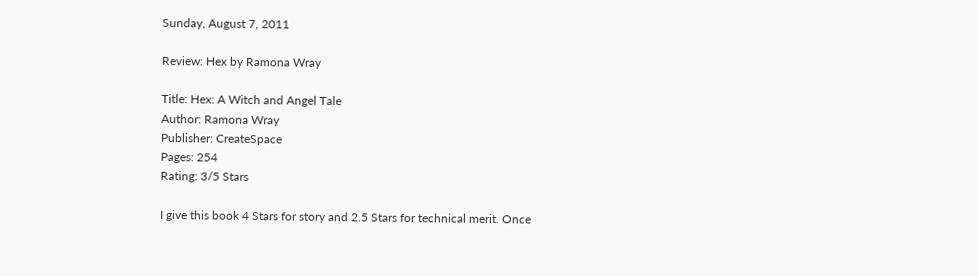Sunday, August 7, 2011

Review: Hex by Ramona Wray

Title: Hex: A Witch and Angel Tale
Author: Ramona Wray
Publisher: CreateSpace
Pages: 254
Rating: 3/5 Stars

I give this book 4 Stars for story and 2.5 Stars for technical merit. Once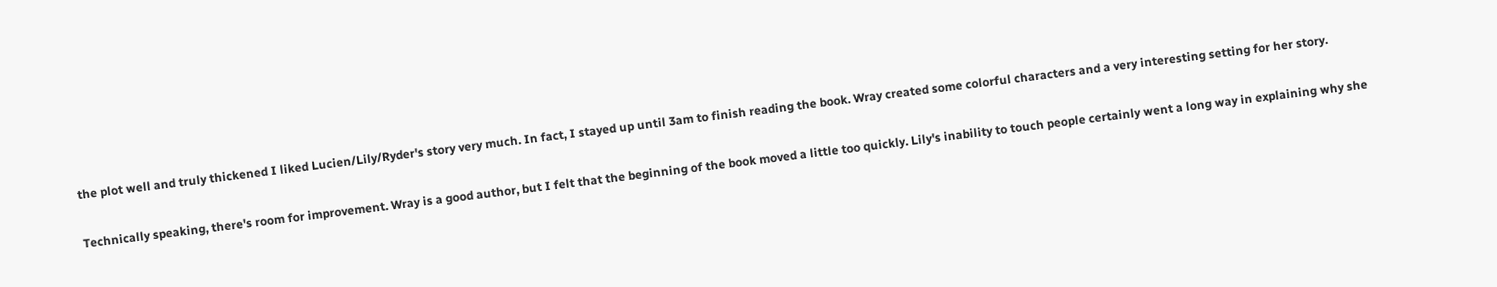the plot well and truly thickened I liked Lucien/Lily/Ryder's story very much. In fact, I stayed up until 3am to finish reading the book. Wray created some colorful characters and a very interesting setting for her story.

Technically speaking, there's room for improvement. Wray is a good author, but I felt that the beginning of the book moved a little too quickly. Lily's inability to touch people certainly went a long way in explaining why she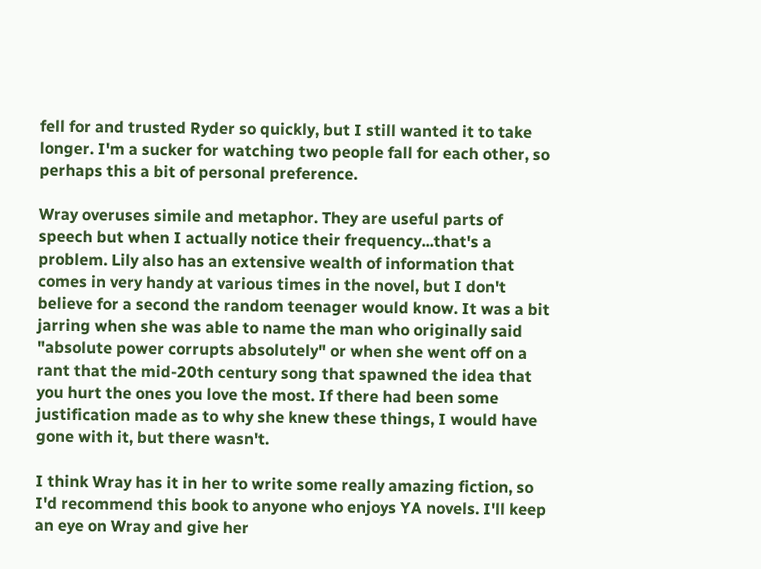fell for and trusted Ryder so quickly, but I still wanted it to take longer. I'm a sucker for watching two people fall for each other, so perhaps this a bit of personal preference.

Wray overuses simile and metaphor. They are useful parts of speech but when I actually notice their frequency...that's a problem. Lily also has an extensive wealth of information that comes in very handy at various times in the novel, but I don't believe for a second the random teenager would know. It was a bit jarring when she was able to name the man who originally said "absolute power corrupts absolutely" or when she went off on a rant that the mid-20th century song that spawned the idea that you hurt the ones you love the most. If there had been some justification made as to why she knew these things, I would have gone with it, but there wasn't.

I think Wray has it in her to write some really amazing fiction, so I'd recommend this book to anyone who enjoys YA novels. I'll keep an eye on Wray and give her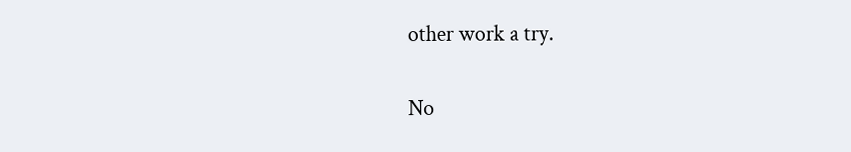other work a try.

No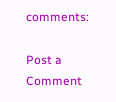comments:

Post a Comment